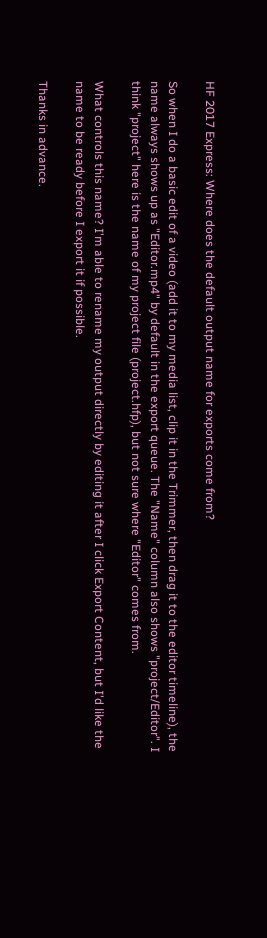HF 2017 Express: Where does the default output name for exports come from?

So when I do a basic edit of a video (add it to my media list, clip it in the Trimmer, then drag it to the editor timeline), the name always shows up as "Editor.mp4" by default in the export queue. The "Name" column also shows "project/Editor". I think "project" here is the name of my project file (project.hfp), but not sure where "Editor" comes from.

What controls this name? I'm able to rename my output directly by editing it after I click Export Content, but I'd like the name to be ready before I export it if possible.

Thanks in advance.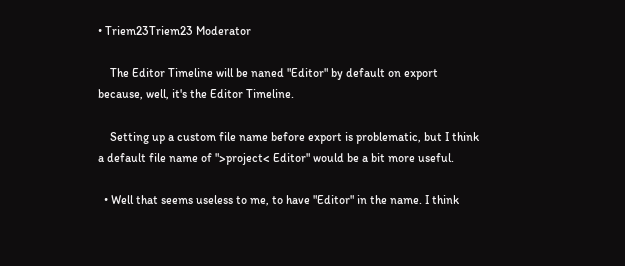• Triem23Triem23 Moderator

    The Editor Timeline will be naned "Editor" by default on export because, well, it's the Editor Timeline.

    Setting up a custom file name before export is problematic, but I think a default file name of ">project< Editor" would be a bit more useful.

  • Well that seems useless to me, to have "Editor" in the name. I think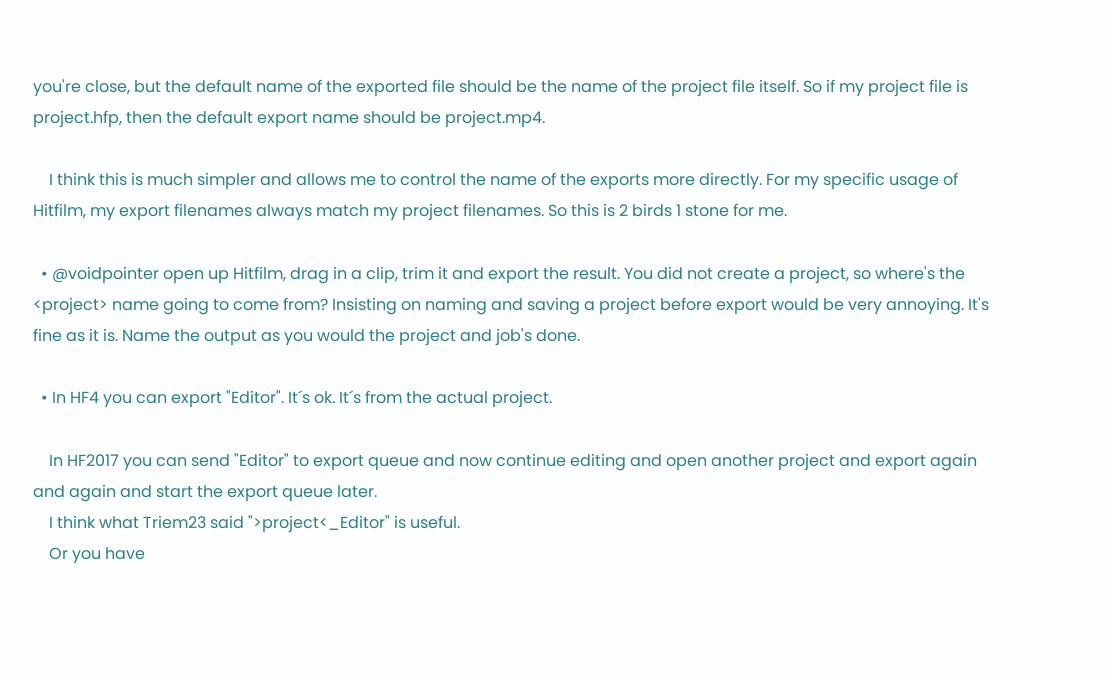you're close, but the default name of the exported file should be the name of the project file itself. So if my project file is project.hfp, then the default export name should be project.mp4.

    I think this is much simpler and allows me to control the name of the exports more directly. For my specific usage of Hitfilm, my export filenames always match my project filenames. So this is 2 birds 1 stone for me.

  • @voidpointer open up Hitfilm, drag in a clip, trim it and export the result. You did not create a project, so where's the <project> name going to come from? Insisting on naming and saving a project before export would be very annoying. It's fine as it is. Name the output as you would the project and job's done.

  • In HF4 you can export "Editor". It´s ok. It´s from the actual project.

    In HF2017 you can send "Editor" to export queue and now continue editing and open another project and export again and again and start the export queue later.
    I think what Triem23 said ">project<_Editor" is useful.
    Or you have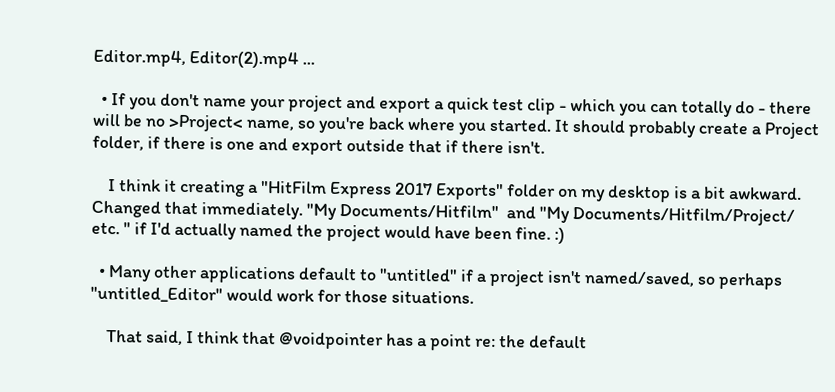Editor.mp4, Editor(2).mp4 ...

  • If you don't name your project and export a quick test clip - which you can totally do - there will be no >Project< name, so you're back where you started. It should probably create a Project folder, if there is one and export outside that if there isn't.

    I think it creating a "HitFilm Express 2017 Exports" folder on my desktop is a bit awkward. Changed that immediately. "My Documents/Hitfilm"  and "My Documents/Hitfilm/Project/ etc. " if I'd actually named the project would have been fine. :)

  • Many other applications default to "untitled" if a project isn't named/saved, so perhaps "untitled_Editor" would work for those situations.

    That said, I think that @voidpointer has a point re: the default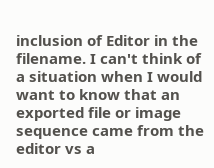inclusion of Editor in the filename. I can't think of a situation when I would want to know that an exported file or image sequence came from the editor vs a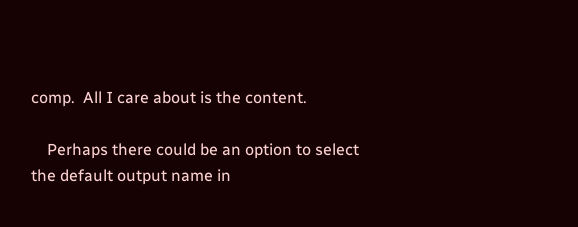comp.  All I care about is the content.

    Perhaps there could be an option to select the default output name in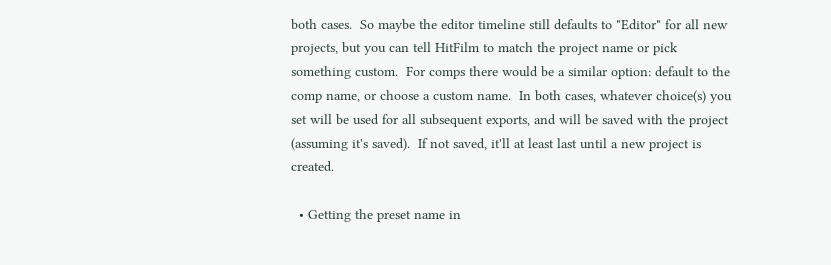both cases.  So maybe the editor timeline still defaults to "Editor" for all new projects, but you can tell HitFilm to match the project name or pick something custom.  For comps there would be a similar option: default to the comp name, or choose a custom name.  In both cases, whatever choice(s) you set will be used for all subsequent exports, and will be saved with the project (assuming it's saved).  If not saved, it'll at least last until a new project is created.

  • Getting the preset name in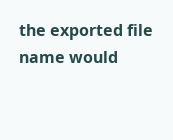the exported file name would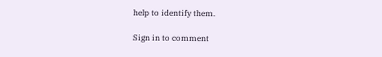help to identify them.

Sign in to comment